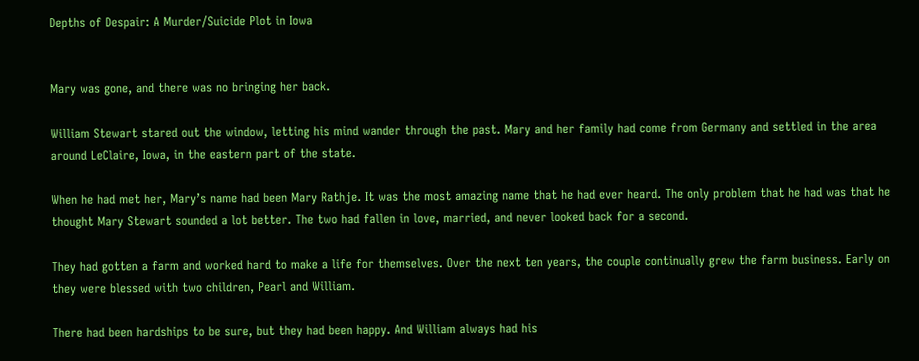Depths of Despair: A Murder/Suicide Plot in Iowa


Mary was gone, and there was no bringing her back.

William Stewart stared out the window, letting his mind wander through the past. Mary and her family had come from Germany and settled in the area around LeClaire, Iowa, in the eastern part of the state.

When he had met her, Mary’s name had been Mary Rathje. It was the most amazing name that he had ever heard. The only problem that he had was that he thought Mary Stewart sounded a lot better. The two had fallen in love, married, and never looked back for a second.

They had gotten a farm and worked hard to make a life for themselves. Over the next ten years, the couple continually grew the farm business. Early on they were blessed with two children, Pearl and William.

There had been hardships to be sure, but they had been happy. And William always had his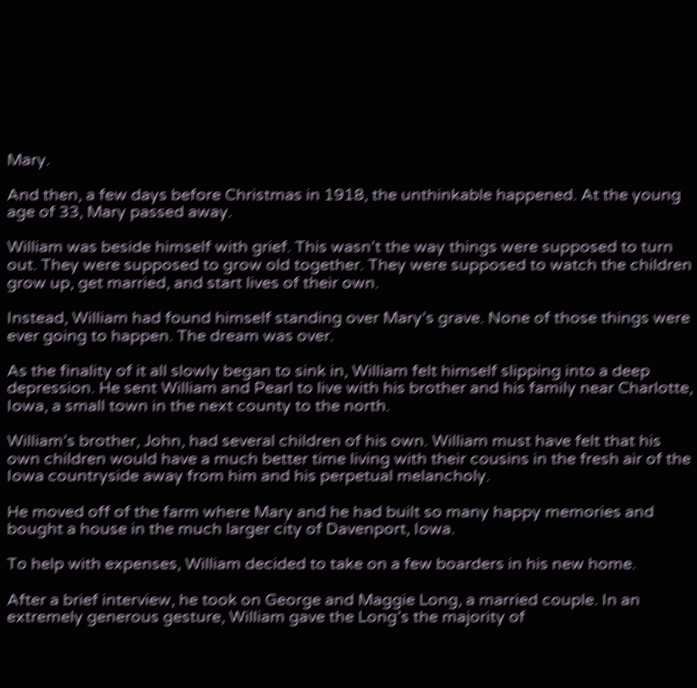Mary.

And then, a few days before Christmas in 1918, the unthinkable happened. At the young age of 33, Mary passed away.

William was beside himself with grief. This wasn’t the way things were supposed to turn out. They were supposed to grow old together. They were supposed to watch the children grow up, get married, and start lives of their own.

Instead, William had found himself standing over Mary’s grave. None of those things were ever going to happen. The dream was over.

As the finality of it all slowly began to sink in, William felt himself slipping into a deep depression. He sent William and Pearl to live with his brother and his family near Charlotte, Iowa, a small town in the next county to the north.

William’s brother, John, had several children of his own. William must have felt that his own children would have a much better time living with their cousins in the fresh air of the Iowa countryside away from him and his perpetual melancholy.

He moved off of the farm where Mary and he had built so many happy memories and bought a house in the much larger city of Davenport, Iowa.

To help with expenses, William decided to take on a few boarders in his new home.

After a brief interview, he took on George and Maggie Long, a married couple. In an extremely generous gesture, William gave the Long’s the majority of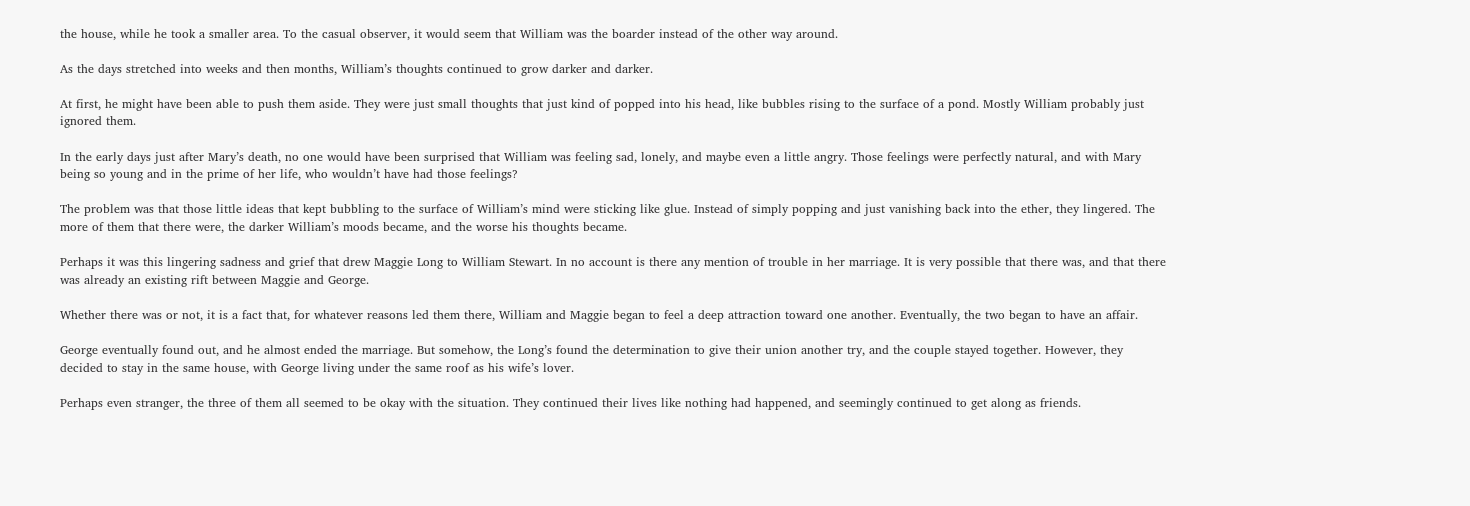the house, while he took a smaller area. To the casual observer, it would seem that William was the boarder instead of the other way around.

As the days stretched into weeks and then months, William’s thoughts continued to grow darker and darker.

At first, he might have been able to push them aside. They were just small thoughts that just kind of popped into his head, like bubbles rising to the surface of a pond. Mostly William probably just ignored them.

In the early days just after Mary’s death, no one would have been surprised that William was feeling sad, lonely, and maybe even a little angry. Those feelings were perfectly natural, and with Mary being so young and in the prime of her life, who wouldn’t have had those feelings?

The problem was that those little ideas that kept bubbling to the surface of William’s mind were sticking like glue. Instead of simply popping and just vanishing back into the ether, they lingered. The more of them that there were, the darker William’s moods became, and the worse his thoughts became.

Perhaps it was this lingering sadness and grief that drew Maggie Long to William Stewart. In no account is there any mention of trouble in her marriage. It is very possible that there was, and that there was already an existing rift between Maggie and George.

Whether there was or not, it is a fact that, for whatever reasons led them there, William and Maggie began to feel a deep attraction toward one another. Eventually, the two began to have an affair.

George eventually found out, and he almost ended the marriage. But somehow, the Long’s found the determination to give their union another try, and the couple stayed together. However, they decided to stay in the same house, with George living under the same roof as his wife’s lover.

Perhaps even stranger, the three of them all seemed to be okay with the situation. They continued their lives like nothing had happened, and seemingly continued to get along as friends.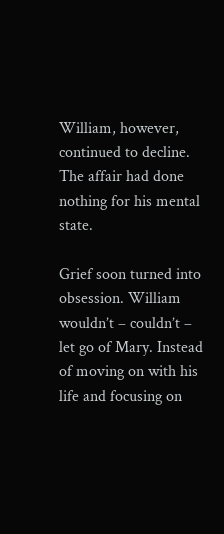William, however, continued to decline. The affair had done nothing for his mental state.

Grief soon turned into obsession. William wouldn’t – couldn’t – let go of Mary. Instead of moving on with his life and focusing on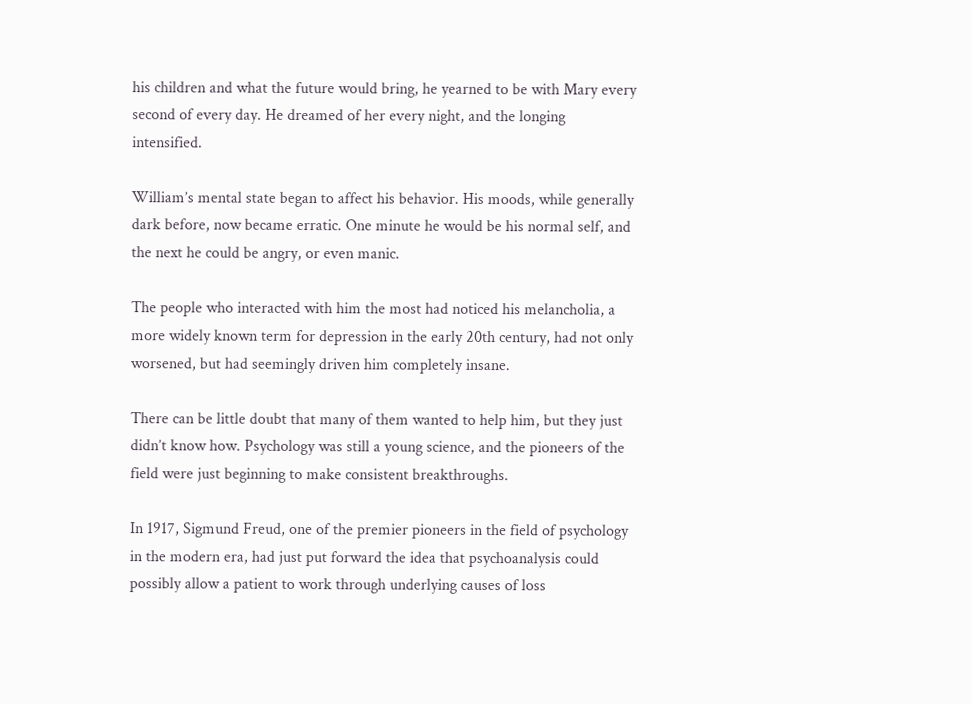his children and what the future would bring, he yearned to be with Mary every second of every day. He dreamed of her every night, and the longing intensified.

William’s mental state began to affect his behavior. His moods, while generally dark before, now became erratic. One minute he would be his normal self, and the next he could be angry, or even manic.

The people who interacted with him the most had noticed his melancholia, a more widely known term for depression in the early 20th century, had not only worsened, but had seemingly driven him completely insane.

There can be little doubt that many of them wanted to help him, but they just didn’t know how. Psychology was still a young science, and the pioneers of the field were just beginning to make consistent breakthroughs.

In 1917, Sigmund Freud, one of the premier pioneers in the field of psychology in the modern era, had just put forward the idea that psychoanalysis could possibly allow a patient to work through underlying causes of loss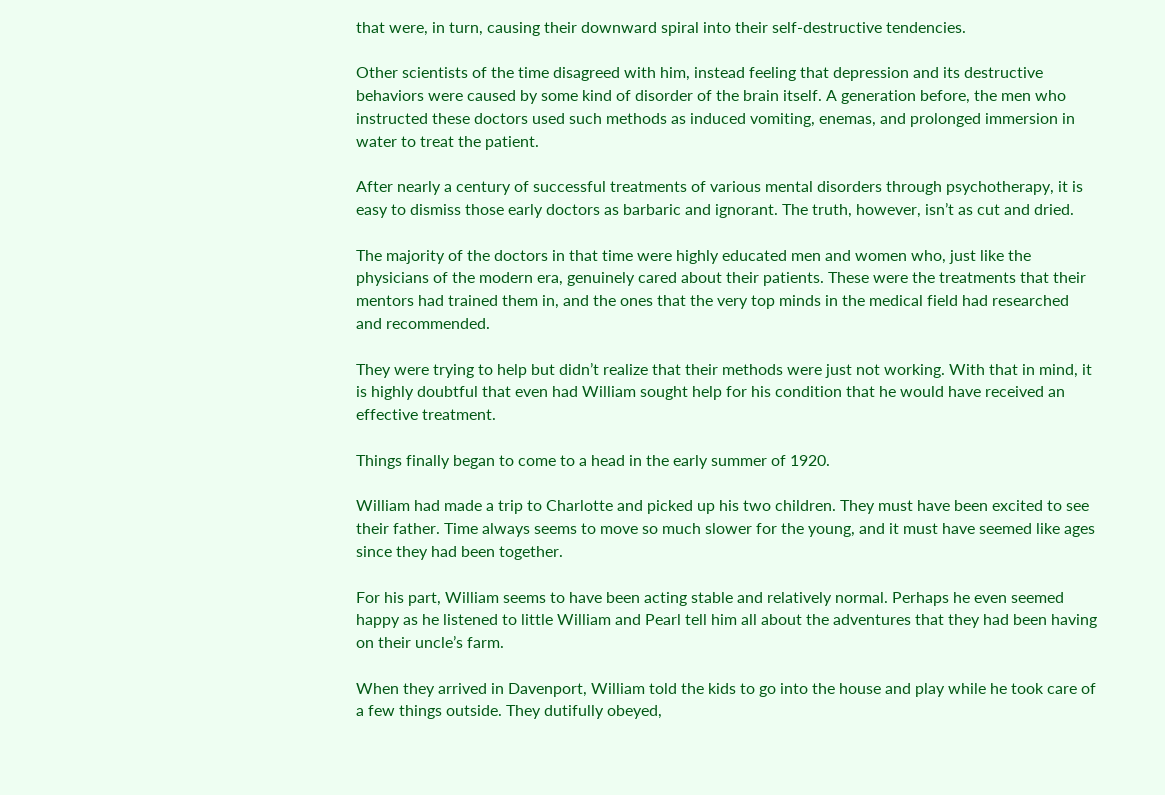that were, in turn, causing their downward spiral into their self-destructive tendencies.

Other scientists of the time disagreed with him, instead feeling that depression and its destructive behaviors were caused by some kind of disorder of the brain itself. A generation before, the men who instructed these doctors used such methods as induced vomiting, enemas, and prolonged immersion in water to treat the patient.

After nearly a century of successful treatments of various mental disorders through psychotherapy, it is easy to dismiss those early doctors as barbaric and ignorant. The truth, however, isn’t as cut and dried.

The majority of the doctors in that time were highly educated men and women who, just like the physicians of the modern era, genuinely cared about their patients. These were the treatments that their mentors had trained them in, and the ones that the very top minds in the medical field had researched and recommended.

They were trying to help but didn’t realize that their methods were just not working. With that in mind, it is highly doubtful that even had William sought help for his condition that he would have received an effective treatment.

Things finally began to come to a head in the early summer of 1920.

William had made a trip to Charlotte and picked up his two children. They must have been excited to see their father. Time always seems to move so much slower for the young, and it must have seemed like ages since they had been together.

For his part, William seems to have been acting stable and relatively normal. Perhaps he even seemed happy as he listened to little William and Pearl tell him all about the adventures that they had been having on their uncle’s farm.

When they arrived in Davenport, William told the kids to go into the house and play while he took care of a few things outside. They dutifully obeyed,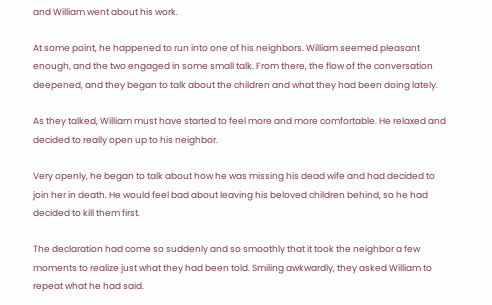and William went about his work.

At some point, he happened to run into one of his neighbors. William seemed pleasant enough, and the two engaged in some small talk. From there, the flow of the conversation deepened, and they began to talk about the children and what they had been doing lately.

As they talked, William must have started to feel more and more comfortable. He relaxed and decided to really open up to his neighbor.

Very openly, he began to talk about how he was missing his dead wife and had decided to join her in death. He would feel bad about leaving his beloved children behind, so he had decided to kill them first.

The declaration had come so suddenly and so smoothly that it took the neighbor a few moments to realize just what they had been told. Smiling awkwardly, they asked William to repeat what he had said.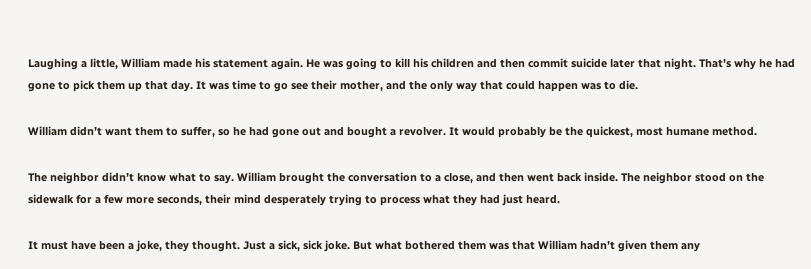Laughing a little, William made his statement again. He was going to kill his children and then commit suicide later that night. That’s why he had gone to pick them up that day. It was time to go see their mother, and the only way that could happen was to die.

William didn’t want them to suffer, so he had gone out and bought a revolver. It would probably be the quickest, most humane method.

The neighbor didn’t know what to say. William brought the conversation to a close, and then went back inside. The neighbor stood on the sidewalk for a few more seconds, their mind desperately trying to process what they had just heard.

It must have been a joke, they thought. Just a sick, sick joke. But what bothered them was that William hadn’t given them any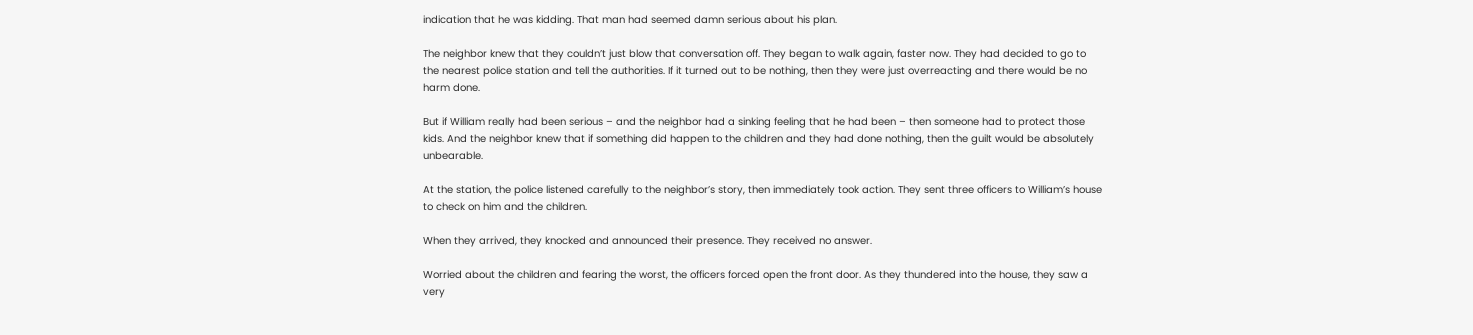indication that he was kidding. That man had seemed damn serious about his plan.

The neighbor knew that they couldn’t just blow that conversation off. They began to walk again, faster now. They had decided to go to the nearest police station and tell the authorities. If it turned out to be nothing, then they were just overreacting and there would be no harm done.

But if William really had been serious – and the neighbor had a sinking feeling that he had been – then someone had to protect those kids. And the neighbor knew that if something did happen to the children and they had done nothing, then the guilt would be absolutely unbearable.

At the station, the police listened carefully to the neighbor’s story, then immediately took action. They sent three officers to William’s house to check on him and the children.

When they arrived, they knocked and announced their presence. They received no answer.

Worried about the children and fearing the worst, the officers forced open the front door. As they thundered into the house, they saw a very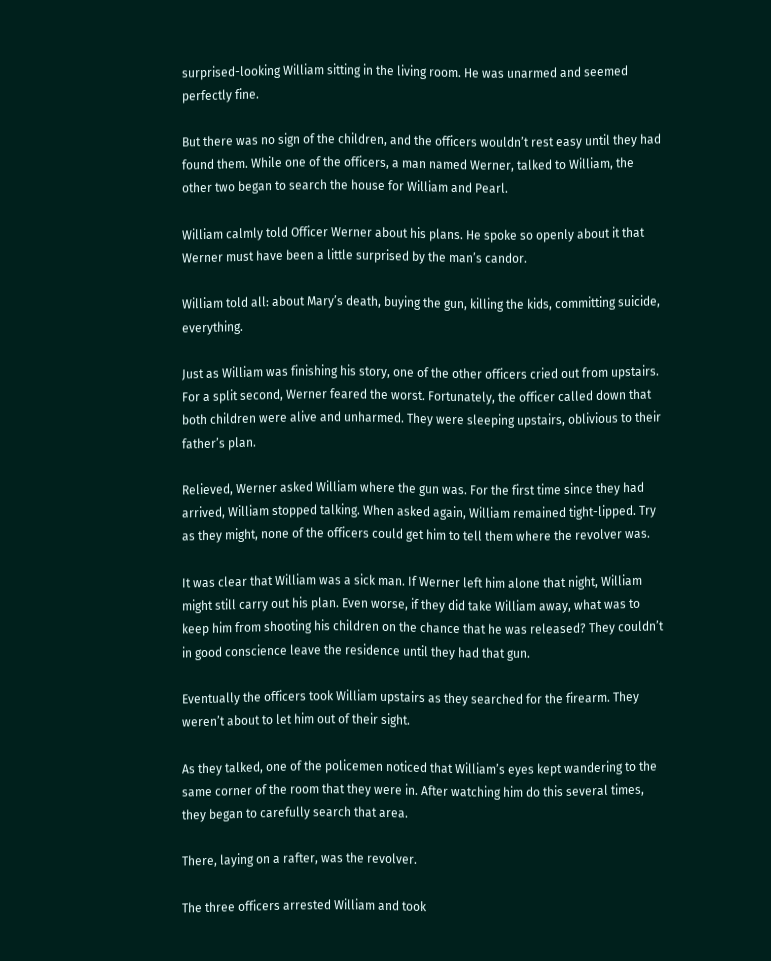surprised-looking William sitting in the living room. He was unarmed and seemed perfectly fine.

But there was no sign of the children, and the officers wouldn’t rest easy until they had found them. While one of the officers, a man named Werner, talked to William, the other two began to search the house for William and Pearl.

William calmly told Officer Werner about his plans. He spoke so openly about it that Werner must have been a little surprised by the man’s candor.

William told all: about Mary’s death, buying the gun, killing the kids, committing suicide, everything.

Just as William was finishing his story, one of the other officers cried out from upstairs. For a split second, Werner feared the worst. Fortunately, the officer called down that both children were alive and unharmed. They were sleeping upstairs, oblivious to their father’s plan.

Relieved, Werner asked William where the gun was. For the first time since they had arrived, William stopped talking. When asked again, William remained tight-lipped. Try as they might, none of the officers could get him to tell them where the revolver was.

It was clear that William was a sick man. If Werner left him alone that night, William might still carry out his plan. Even worse, if they did take William away, what was to keep him from shooting his children on the chance that he was released? They couldn’t in good conscience leave the residence until they had that gun.

Eventually the officers took William upstairs as they searched for the firearm. They weren’t about to let him out of their sight.

As they talked, one of the policemen noticed that William’s eyes kept wandering to the same corner of the room that they were in. After watching him do this several times, they began to carefully search that area.

There, laying on a rafter, was the revolver.

The three officers arrested William and took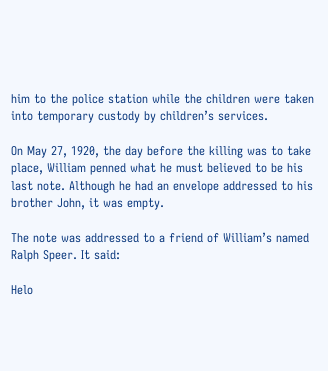him to the police station while the children were taken into temporary custody by children’s services.

On May 27, 1920, the day before the killing was to take place, William penned what he must believed to be his last note. Although he had an envelope addressed to his brother John, it was empty.

The note was addressed to a friend of William’s named Ralph Speer. It said:

Helo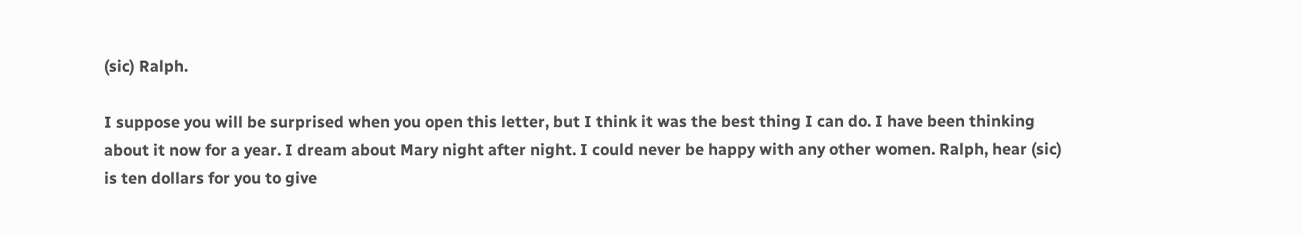(sic) Ralph.

I suppose you will be surprised when you open this letter, but I think it was the best thing I can do. I have been thinking about it now for a year. I dream about Mary night after night. I could never be happy with any other women. Ralph, hear (sic) is ten dollars for you to give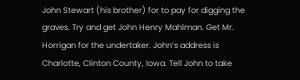John Stewart (his brother) for to pay for digging the graves. Try and get John Henry Mahlman. Get Mr. Horrigan for the undertaker. John’s address is Charlotte, Clinton County, Iowa. Tell John to take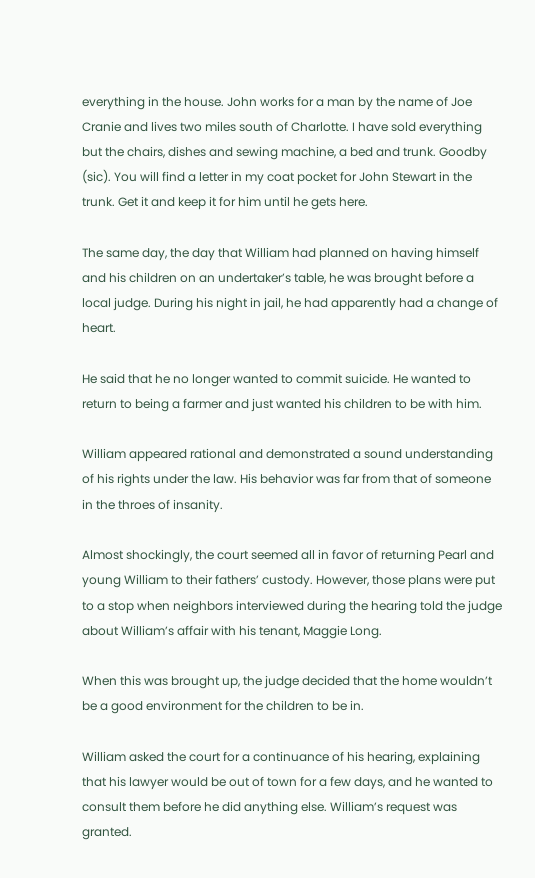everything in the house. John works for a man by the name of Joe Cranie and lives two miles south of Charlotte. I have sold everything but the chairs, dishes and sewing machine, a bed and trunk. Goodby (sic). You will find a letter in my coat pocket for John Stewart in the trunk. Get it and keep it for him until he gets here.

The same day, the day that William had planned on having himself and his children on an undertaker’s table, he was brought before a local judge. During his night in jail, he had apparently had a change of heart.

He said that he no longer wanted to commit suicide. He wanted to return to being a farmer and just wanted his children to be with him.

William appeared rational and demonstrated a sound understanding of his rights under the law. His behavior was far from that of someone in the throes of insanity.

Almost shockingly, the court seemed all in favor of returning Pearl and young William to their fathers’ custody. However, those plans were put to a stop when neighbors interviewed during the hearing told the judge about William’s affair with his tenant, Maggie Long.

When this was brought up, the judge decided that the home wouldn’t be a good environment for the children to be in.

William asked the court for a continuance of his hearing, explaining that his lawyer would be out of town for a few days, and he wanted to consult them before he did anything else. William’s request was granted.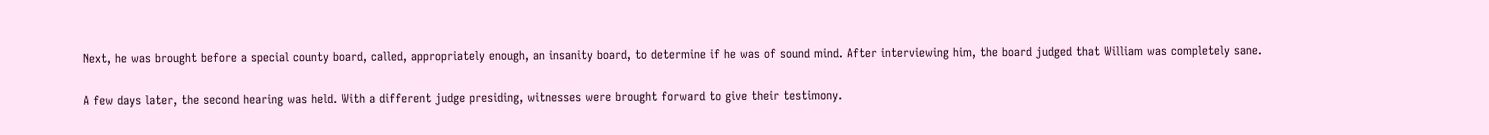Next, he was brought before a special county board, called, appropriately enough, an insanity board, to determine if he was of sound mind. After interviewing him, the board judged that William was completely sane.

A few days later, the second hearing was held. With a different judge presiding, witnesses were brought forward to give their testimony.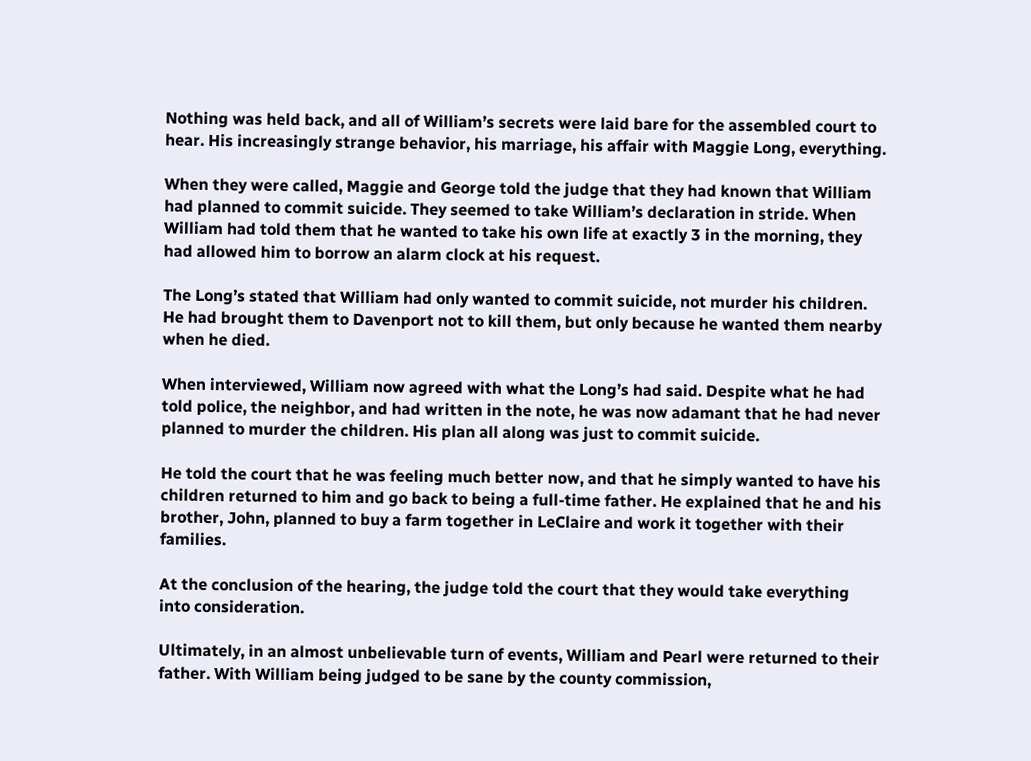Nothing was held back, and all of William’s secrets were laid bare for the assembled court to hear. His increasingly strange behavior, his marriage, his affair with Maggie Long, everything.

When they were called, Maggie and George told the judge that they had known that William had planned to commit suicide. They seemed to take William’s declaration in stride. When William had told them that he wanted to take his own life at exactly 3 in the morning, they had allowed him to borrow an alarm clock at his request.

The Long’s stated that William had only wanted to commit suicide, not murder his children. He had brought them to Davenport not to kill them, but only because he wanted them nearby when he died.

When interviewed, William now agreed with what the Long’s had said. Despite what he had told police, the neighbor, and had written in the note, he was now adamant that he had never planned to murder the children. His plan all along was just to commit suicide.

He told the court that he was feeling much better now, and that he simply wanted to have his children returned to him and go back to being a full-time father. He explained that he and his brother, John, planned to buy a farm together in LeClaire and work it together with their families.

At the conclusion of the hearing, the judge told the court that they would take everything into consideration.

Ultimately, in an almost unbelievable turn of events, William and Pearl were returned to their father. With William being judged to be sane by the county commission,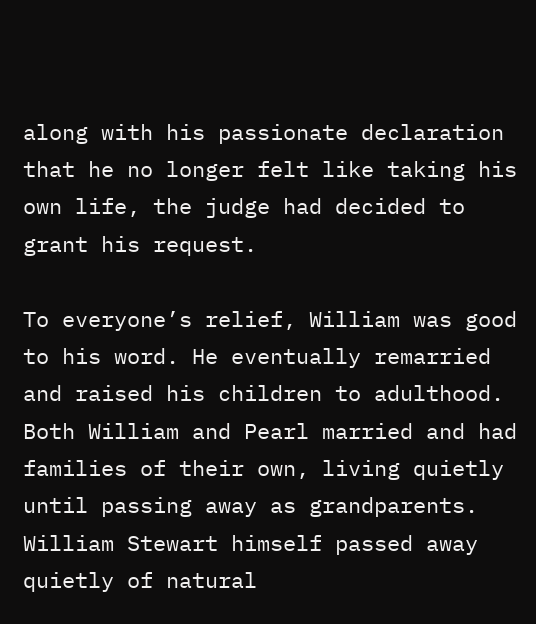along with his passionate declaration that he no longer felt like taking his own life, the judge had decided to grant his request.

To everyone’s relief, William was good to his word. He eventually remarried and raised his children to adulthood. Both William and Pearl married and had families of their own, living quietly until passing away as grandparents. William Stewart himself passed away quietly of natural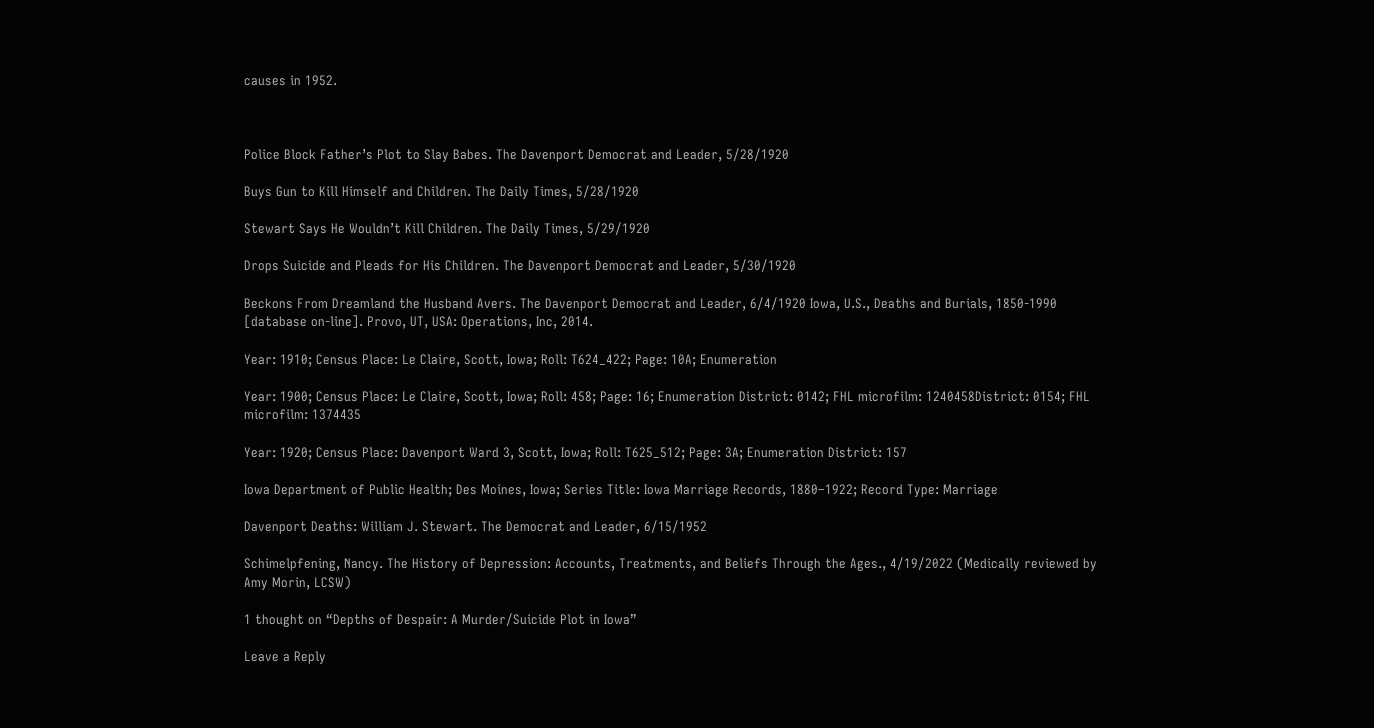causes in 1952.



Police Block Father’s Plot to Slay Babes. The Davenport Democrat and Leader, 5/28/1920

Buys Gun to Kill Himself and Children. The Daily Times, 5/28/1920

Stewart Says He Wouldn’t Kill Children. The Daily Times, 5/29/1920

Drops Suicide and Pleads for His Children. The Davenport Democrat and Leader, 5/30/1920

Beckons From Dreamland the Husband Avers. The Davenport Democrat and Leader, 6/4/1920 Iowa, U.S., Deaths and Burials, 1850-1990 [database on-line]. Provo, UT, USA: Operations, Inc, 2014.

Year: 1910; Census Place: Le Claire, Scott, Iowa; Roll: T624_422; Page: 10A; Enumeration

Year: 1900; Census Place: Le Claire, Scott, Iowa; Roll: 458; Page: 16; Enumeration District: 0142; FHL microfilm: 1240458District: 0154; FHL microfilm: 1374435

Year: 1920; Census Place: Davenport Ward 3, Scott, Iowa; Roll: T625_512; Page: 3A; Enumeration District: 157

Iowa Department of Public Health; Des Moines, Iowa; Series Title: Iowa Marriage Records, 1880–1922; Record Type: Marriage

Davenport Deaths: William J. Stewart. The Democrat and Leader, 6/15/1952

Schimelpfening, Nancy. The History of Depression: Accounts, Treatments, and Beliefs Through the Ages., 4/19/2022 (Medically reviewed by Amy Morin, LCSW)

1 thought on “Depths of Despair: A Murder/Suicide Plot in Iowa”

Leave a Reply